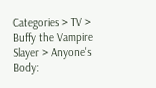Categories > TV > Buffy the Vampire Slayer > Anyone's Body: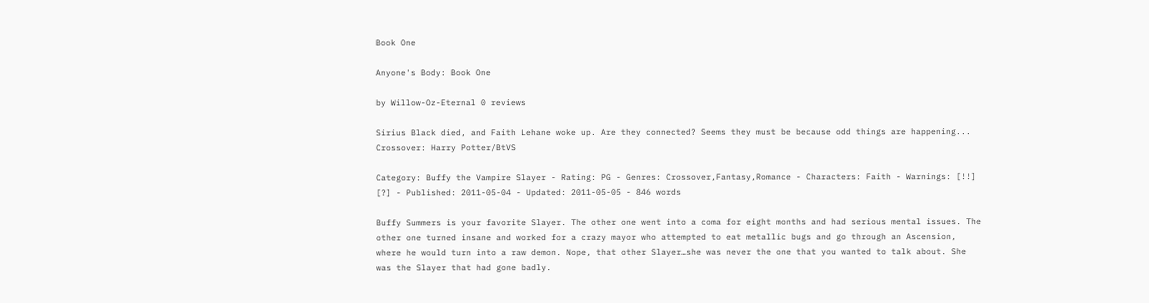Book One

Anyone's Body: Book One

by Willow-Oz-Eternal 0 reviews

Sirius Black died, and Faith Lehane woke up. Are they connected? Seems they must be because odd things are happening... Crossover: Harry Potter/BtVS

Category: Buffy the Vampire Slayer - Rating: PG - Genres: Crossover,Fantasy,Romance - Characters: Faith - Warnings: [!!] [?] - Published: 2011-05-04 - Updated: 2011-05-05 - 846 words

Buffy Summers is your favorite Slayer. The other one went into a coma for eight months and had serious mental issues. The other one turned insane and worked for a crazy mayor who attempted to eat metallic bugs and go through an Ascension, where he would turn into a raw demon. Nope, that other Slayer…she was never the one that you wanted to talk about. She was the Slayer that had gone badly.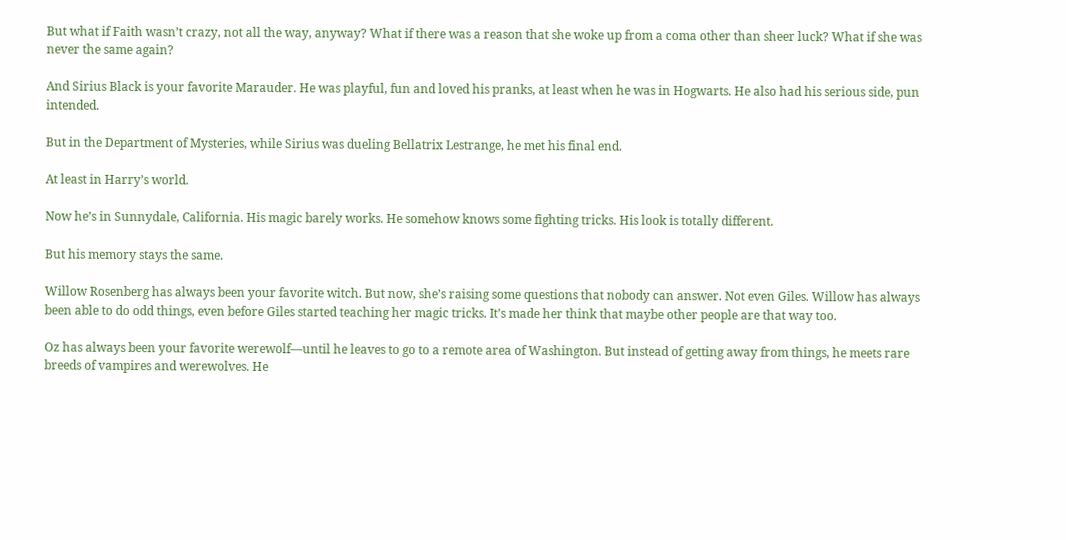But what if Faith wasn’t crazy, not all the way, anyway? What if there was a reason that she woke up from a coma other than sheer luck? What if she was never the same again?

And Sirius Black is your favorite Marauder. He was playful, fun and loved his pranks, at least when he was in Hogwarts. He also had his serious side, pun intended.

But in the Department of Mysteries, while Sirius was dueling Bellatrix Lestrange, he met his final end.

At least in Harry’s world.

Now he’s in Sunnydale, California. His magic barely works. He somehow knows some fighting tricks. His look is totally different.

But his memory stays the same.

Willow Rosenberg has always been your favorite witch. But now, she’s raising some questions that nobody can answer. Not even Giles. Willow has always been able to do odd things, even before Giles started teaching her magic tricks. It’s made her think that maybe other people are that way too.

Oz has always been your favorite werewolf—until he leaves to go to a remote area of Washington. But instead of getting away from things, he meets rare breeds of vampires and werewolves. He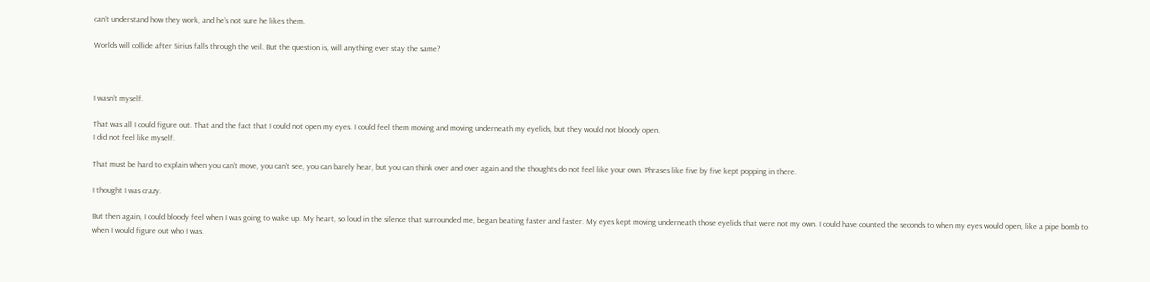can’t understand how they work, and he’s not sure he likes them.

Worlds will collide after Sirius falls through the veil. But the question is, will anything ever stay the same?



I wasn’t myself.

That was all I could figure out. That and the fact that I could not open my eyes. I could feel them moving and moving underneath my eyelids, but they would not bloody open.
I did not feel like myself.

That must be hard to explain when you can’t move, you can’t see, you can barely hear, but you can think over and over again and the thoughts do not feel like your own. Phrases like five by five kept popping in there.

I thought I was crazy.

But then again, I could bloody feel when I was going to wake up. My heart, so loud in the silence that surrounded me, began beating faster and faster. My eyes kept moving underneath those eyelids that were not my own. I could have counted the seconds to when my eyes would open, like a pipe bomb to when I would figure out who I was.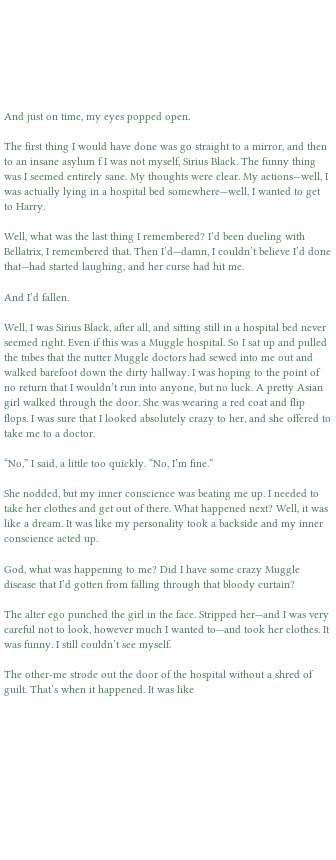And just on time, my eyes popped open.

The first thing I would have done was go straight to a mirror, and then to an insane asylum f I was not myself, Sirius Black. The funny thing was I seemed entirely sane. My thoughts were clear. My actions—well, I was actually lying in a hospital bed somewhere—well, I wanted to get to Harry.

Well, what was the last thing I remembered? I’d been dueling with Bellatrix, I remembered that. Then I’d—damn, I couldn’t believe I’d done that—had started laughing, and her curse had hit me.

And I’d fallen.

Well, I was Sirius Black, after all, and sitting still in a hospital bed never seemed right. Even if this was a Muggle hospital. So I sat up and pulled the tubes that the nutter Muggle doctors had sewed into me out and walked barefoot down the dirty hallway. I was hoping to the point of no return that I wouldn’t run into anyone, but no luck. A pretty Asian girl walked through the door. She was wearing a red coat and flip flops. I was sure that I looked absolutely crazy to her, and she offered to take me to a doctor.

“No,” I said, a little too quickly. “No, I’m fine.”

She nodded, but my inner conscience was beating me up. I needed to take her clothes and get out of there. What happened next? Well, it was like a dream. It was like my personality took a backside and my inner conscience acted up.

God, what was happening to me? Did I have some crazy Muggle disease that I’d gotten from falling through that bloody curtain?

The alter ego punched the girl in the face. Stripped her—and I was very careful not to look, however much I wanted to—and took her clothes. It was funny. I still couldn’t see myself.

The other-me strode out the door of the hospital without a shred of guilt. That’s when it happened. It was like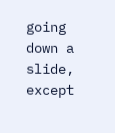going down a slide, except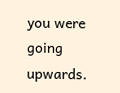you were going upwards.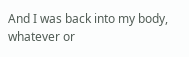And I was back into my body, whatever or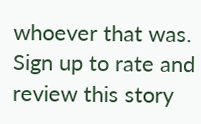whoever that was.
Sign up to rate and review this story